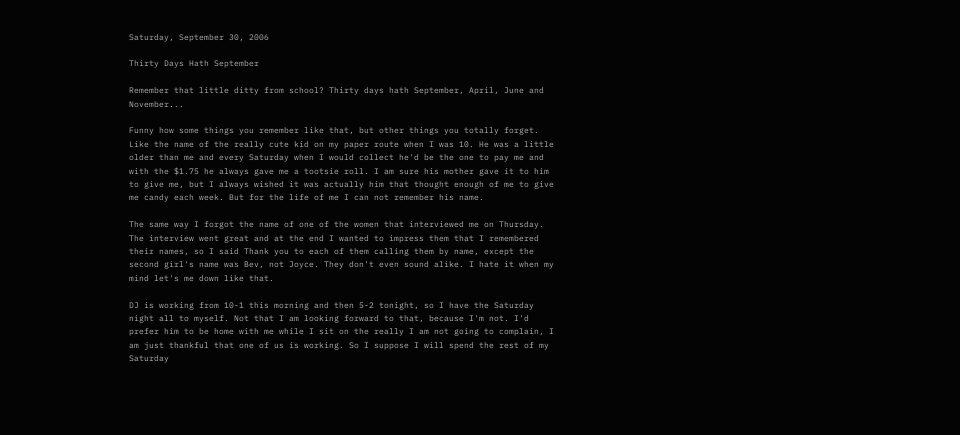Saturday, September 30, 2006

Thirty Days Hath September

Remember that little ditty from school? Thirty days hath September, April, June and November...

Funny how some things you remember like that, but other things you totally forget. Like the name of the really cute kid on my paper route when I was 10. He was a little older than me and every Saturday when I would collect he'd be the one to pay me and with the $1.75 he always gave me a tootsie roll. I am sure his mother gave it to him to give me, but I always wished it was actually him that thought enough of me to give me candy each week. But for the life of me I can not remember his name.

The same way I forgot the name of one of the women that interviewed me on Thursday. The interview went great and at the end I wanted to impress them that I remembered their names, so I said Thank you to each of them calling them by name, except the second girl's name was Bev, not Joyce. They don't even sound alike. I hate it when my mind let's me down like that.

DJ is working from 10-1 this morning and then 5-2 tonight, so I have the Saturday night all to myself. Not that I am looking forward to that, because I'm not. I'd prefer him to be home with me while I sit on the really I am not going to complain, I am just thankful that one of us is working. So I suppose I will spend the rest of my Saturday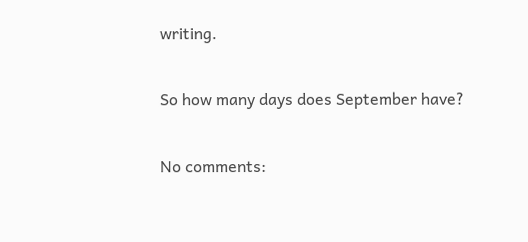writing.

So how many days does September have?

No comments: